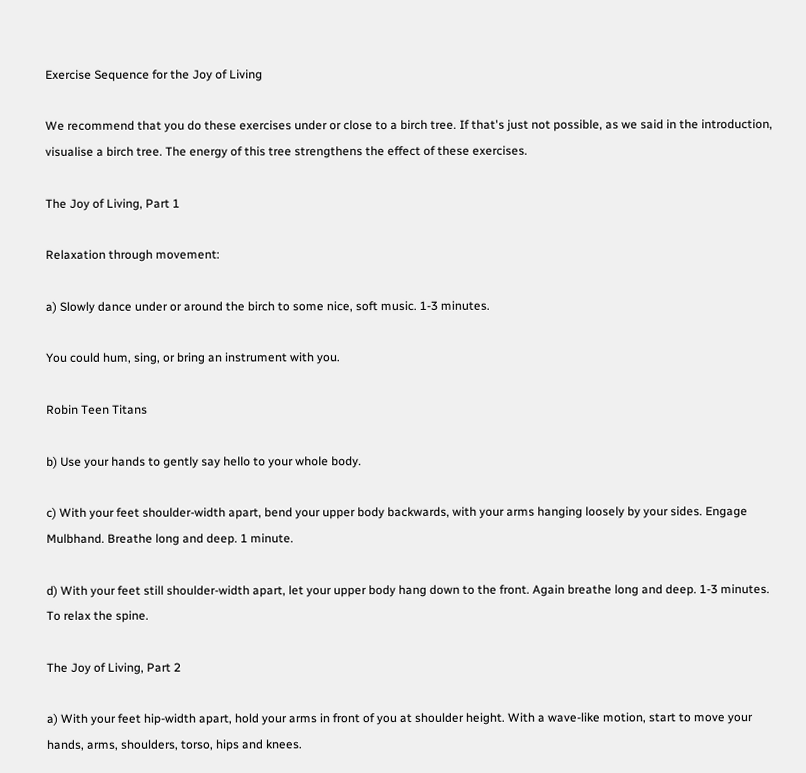Exercise Sequence for the Joy of Living

We recommend that you do these exercises under or close to a birch tree. If that's just not possible, as we said in the introduction, visualise a birch tree. The energy of this tree strengthens the effect of these exercises.

The Joy of Living, Part 1

Relaxation through movement:

a) Slowly dance under or around the birch to some nice, soft music. 1-3 minutes.

You could hum, sing, or bring an instrument with you.

Robin Teen Titans

b) Use your hands to gently say hello to your whole body.

c) With your feet shoulder-width apart, bend your upper body backwards, with your arms hanging loosely by your sides. Engage Mulbhand. Breathe long and deep. 1 minute.

d) With your feet still shoulder-width apart, let your upper body hang down to the front. Again breathe long and deep. 1-3 minutes. To relax the spine.

The Joy of Living, Part 2

a) With your feet hip-width apart, hold your arms in front of you at shoulder height. With a wave-like motion, start to move your hands, arms, shoulders, torso, hips and knees.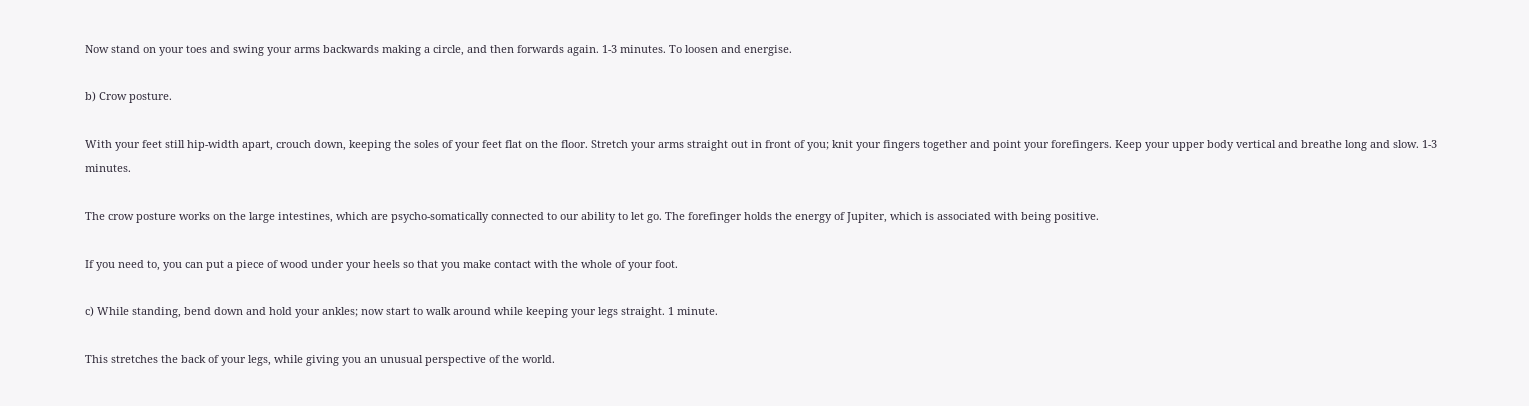Now stand on your toes and swing your arms backwards making a circle, and then forwards again. 1-3 minutes. To loosen and energise.

b) Crow posture.

With your feet still hip-width apart, crouch down, keeping the soles of your feet flat on the floor. Stretch your arms straight out in front of you; knit your fingers together and point your forefingers. Keep your upper body vertical and breathe long and slow. 1-3 minutes.

The crow posture works on the large intestines, which are psycho-somatically connected to our ability to let go. The forefinger holds the energy of Jupiter, which is associated with being positive.

If you need to, you can put a piece of wood under your heels so that you make contact with the whole of your foot.

c) While standing, bend down and hold your ankles; now start to walk around while keeping your legs straight. 1 minute.

This stretches the back of your legs, while giving you an unusual perspective of the world.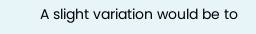A slight variation would be to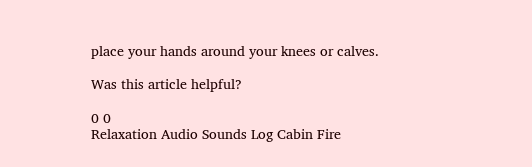place your hands around your knees or calves.

Was this article helpful?

0 0
Relaxation Audio Sounds Log Cabin Fire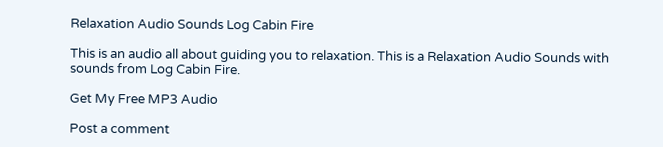Relaxation Audio Sounds Log Cabin Fire

This is an audio all about guiding you to relaxation. This is a Relaxation Audio Sounds with sounds from Log Cabin Fire.

Get My Free MP3 Audio

Post a comment